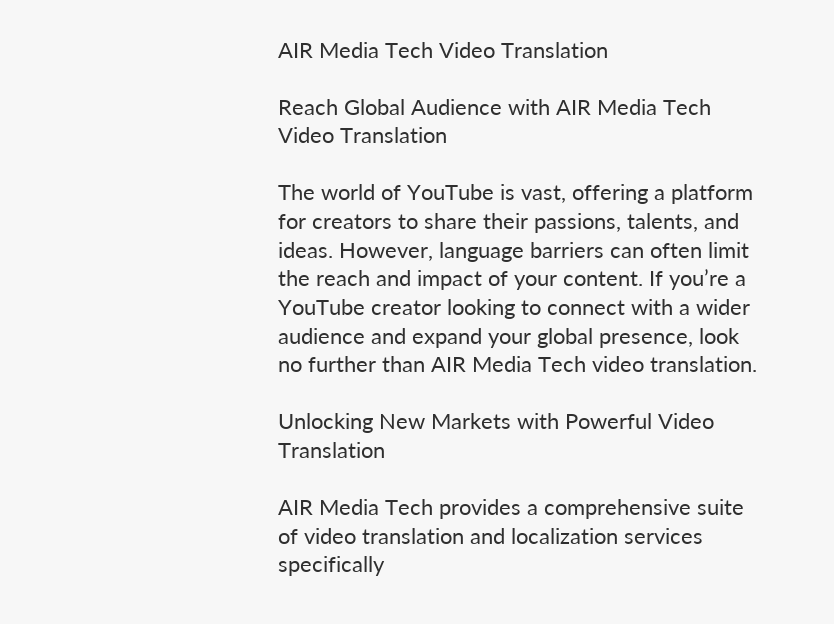AIR Media Tech Video Translation

Reach Global Audience with AIR Media Tech Video Translation

The world of YouTube is vast, offering a platform for creators to share their passions, talents, and ideas. However, language barriers can often limit the reach and impact of your content. If you’re a YouTube creator looking to connect with a wider audience and expand your global presence, look no further than AIR Media Tech video translation.

Unlocking New Markets with Powerful Video Translation

AIR Media Tech provides a comprehensive suite of video translation and localization services specifically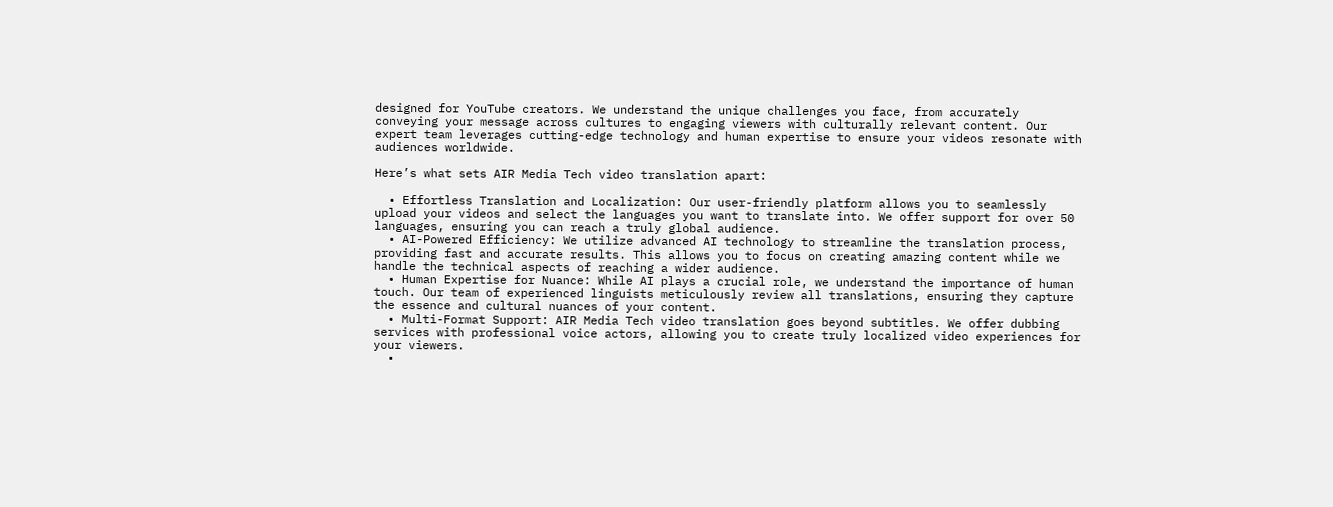designed for YouTube creators. We understand the unique challenges you face, from accurately conveying your message across cultures to engaging viewers with culturally relevant content. Our expert team leverages cutting-edge technology and human expertise to ensure your videos resonate with audiences worldwide.

Here’s what sets AIR Media Tech video translation apart:

  • Effortless Translation and Localization: Our user-friendly platform allows you to seamlessly upload your videos and select the languages you want to translate into. We offer support for over 50 languages, ensuring you can reach a truly global audience.
  • AI-Powered Efficiency: We utilize advanced AI technology to streamline the translation process, providing fast and accurate results. This allows you to focus on creating amazing content while we handle the technical aspects of reaching a wider audience.
  • Human Expertise for Nuance: While AI plays a crucial role, we understand the importance of human touch. Our team of experienced linguists meticulously review all translations, ensuring they capture the essence and cultural nuances of your content.
  • Multi-Format Support: AIR Media Tech video translation goes beyond subtitles. We offer dubbing services with professional voice actors, allowing you to create truly localized video experiences for your viewers.
  •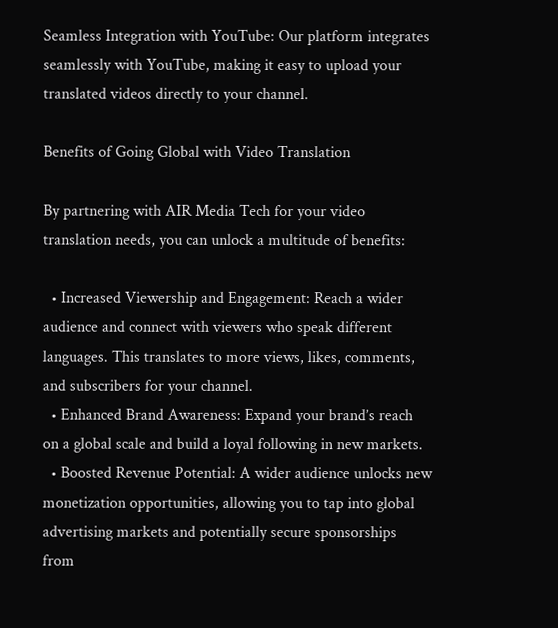Seamless Integration with YouTube: Our platform integrates seamlessly with YouTube, making it easy to upload your translated videos directly to your channel.

Benefits of Going Global with Video Translation

By partnering with AIR Media Tech for your video translation needs, you can unlock a multitude of benefits:

  • Increased Viewership and Engagement: Reach a wider audience and connect with viewers who speak different languages. This translates to more views, likes, comments, and subscribers for your channel.
  • Enhanced Brand Awareness: Expand your brand’s reach on a global scale and build a loyal following in new markets.
  • Boosted Revenue Potential: A wider audience unlocks new monetization opportunities, allowing you to tap into global advertising markets and potentially secure sponsorships from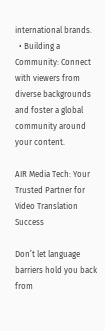international brands.
  • Building a Community: Connect with viewers from diverse backgrounds and foster a global community around your content.

AIR Media Tech: Your Trusted Partner for Video Translation Success

Don’t let language barriers hold you back from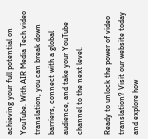achieving your full potential on YouTube. With AIR Media Tech video translation, you can break down barriers, connect with a global audience, and take your YouTube channel to the next level.

Ready to unlock the power of video translation? Visit our website today and explore how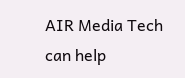AIR Media Tech can help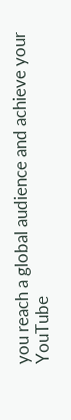you reach a global audience and achieve your YouTube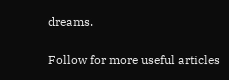dreams.

Follow for more useful articles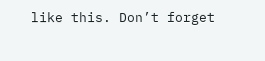like this. Don’t forget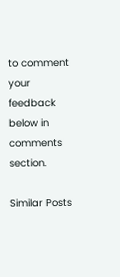to comment your feedback below in comments section.

Similar Posts